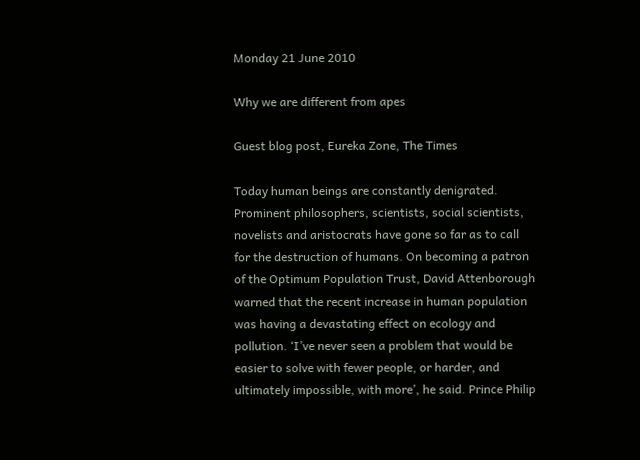Monday 21 June 2010

Why we are different from apes

Guest blog post, Eureka Zone, The Times

Today human beings are constantly denigrated. Prominent philosophers, scientists, social scientists, novelists and aristocrats have gone so far as to call for the destruction of humans. On becoming a patron of the Optimum Population Trust, David Attenborough warned that the recent increase in human population was having a devastating effect on ecology and pollution. ‘I’ve never seen a problem that would be easier to solve with fewer people, or harder, and ultimately impossible, with more’, he said. Prince Philip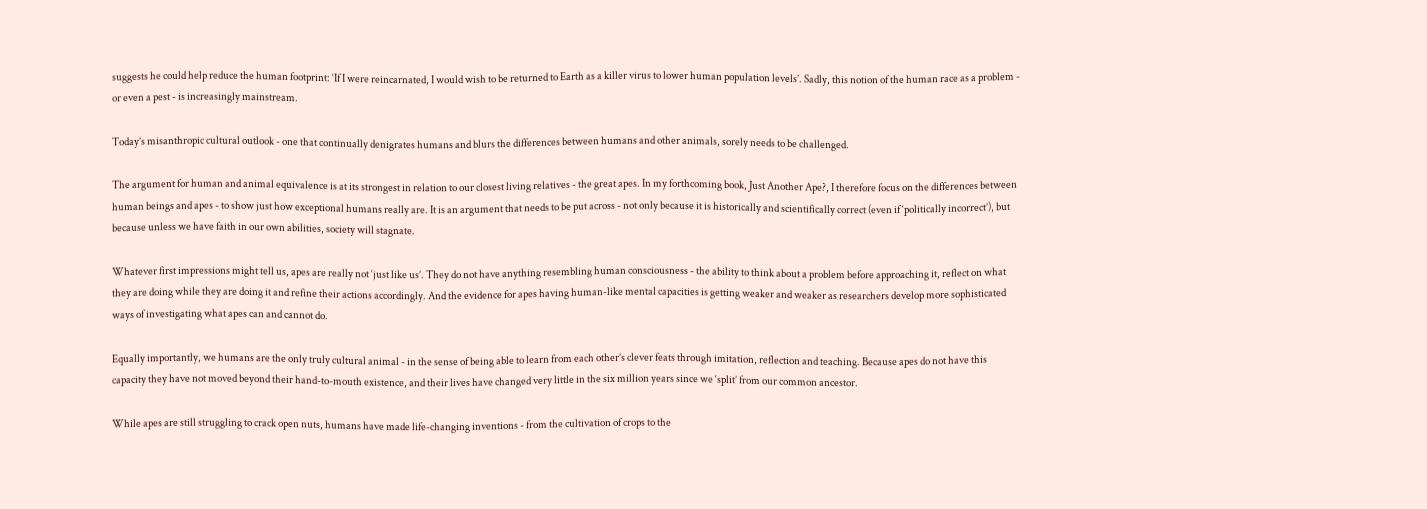suggests he could help reduce the human footprint: ‘If I were reincarnated, I would wish to be returned to Earth as a killer virus to lower human population levels’. Sadly, this notion of the human race as a problem - or even a pest - is increasingly mainstream.

Today’s misanthropic cultural outlook - one that continually denigrates humans and blurs the differences between humans and other animals, sorely needs to be challenged.

The argument for human and animal equivalence is at its strongest in relation to our closest living relatives - the great apes. In my forthcoming book, Just Another Ape?, I therefore focus on the differences between human beings and apes - to show just how exceptional humans really are. It is an argument that needs to be put across - not only because it is historically and scientifically correct (even if ‘politically incorrect’), but because unless we have faith in our own abilities, society will stagnate.

Whatever first impressions might tell us, apes are really not ‘just like us’. They do not have anything resembling human consciousness - the ability to think about a problem before approaching it, reflect on what they are doing while they are doing it and refine their actions accordingly. And the evidence for apes having human-like mental capacities is getting weaker and weaker as researchers develop more sophisticated ways of investigating what apes can and cannot do.

Equally importantly, we humans are the only truly cultural animal - in the sense of being able to learn from each other’s clever feats through imitation, reflection and teaching. Because apes do not have this capacity they have not moved beyond their hand-to-mouth existence, and their lives have changed very little in the six million years since we ‘split’ from our common ancestor.

While apes are still struggling to crack open nuts, humans have made life-changing inventions - from the cultivation of crops to the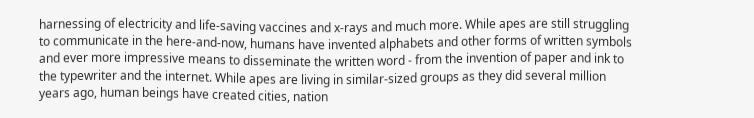harnessing of electricity and life-saving vaccines and x-rays and much more. While apes are still struggling to communicate in the here-and-now, humans have invented alphabets and other forms of written symbols and ever more impressive means to disseminate the written word - from the invention of paper and ink to the typewriter and the internet. While apes are living in similar-sized groups as they did several million years ago, human beings have created cities, nation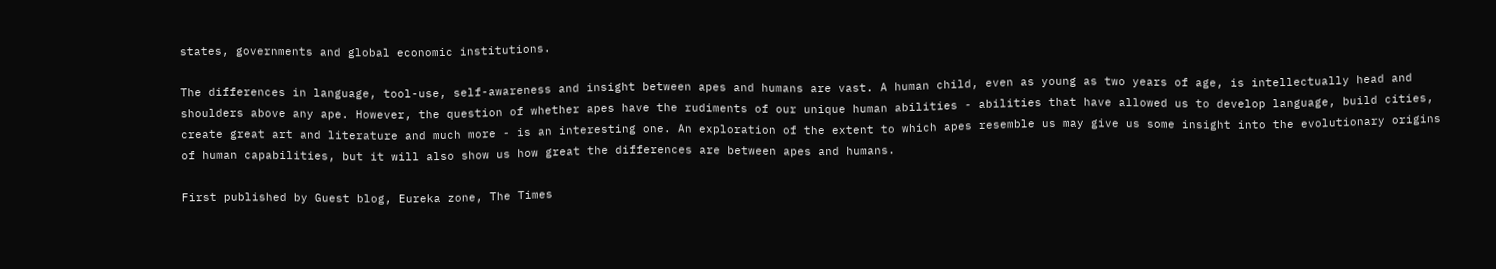states, governments and global economic institutions.

The differences in language, tool-use, self-awareness and insight between apes and humans are vast. A human child, even as young as two years of age, is intellectually head and shoulders above any ape. However, the question of whether apes have the rudiments of our unique human abilities - abilities that have allowed us to develop language, build cities, create great art and literature and much more - is an interesting one. An exploration of the extent to which apes resemble us may give us some insight into the evolutionary origins of human capabilities, but it will also show us how great the differences are between apes and humans.

First published by Guest blog, Eureka zone, The Times